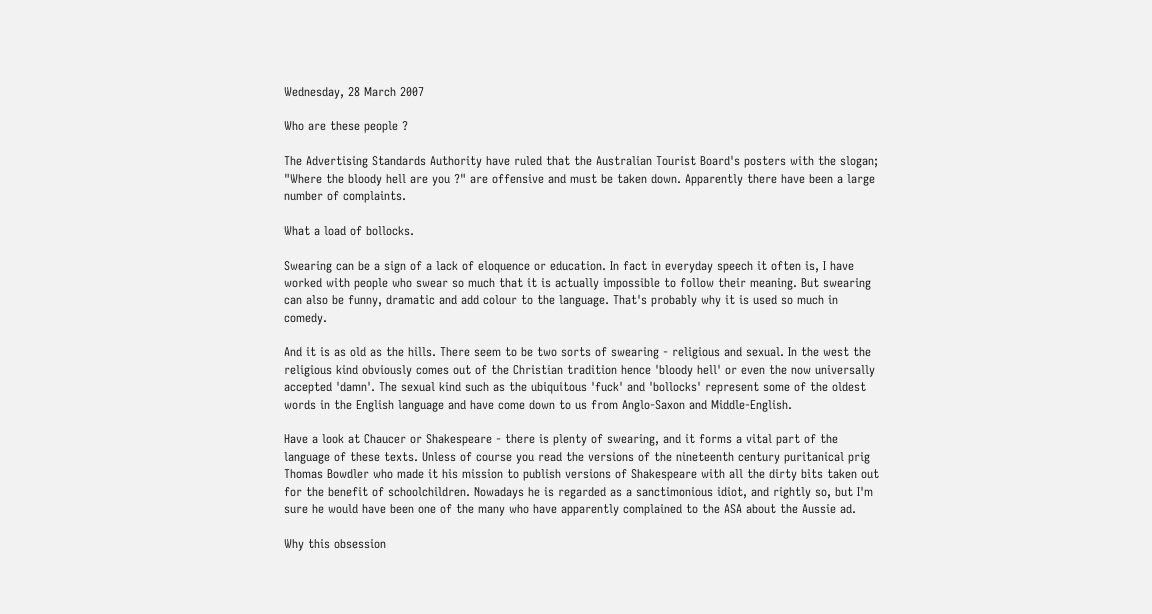Wednesday, 28 March 2007

Who are these people ?

The Advertising Standards Authority have ruled that the Australian Tourist Board's posters with the slogan; "Where the bloody hell are you ?" are offensive and must be taken down. Apparently there have been a large number of complaints.

What a load of bollocks.

Swearing can be a sign of a lack of eloquence or education. In fact in everyday speech it often is, I have worked with people who swear so much that it is actually impossible to follow their meaning. But swearing can also be funny, dramatic and add colour to the language. That's probably why it is used so much in comedy.

And it is as old as the hills. There seem to be two sorts of swearing - religious and sexual. In the west the religious kind obviously comes out of the Christian tradition hence 'bloody hell' or even the now universally accepted 'damn'. The sexual kind such as the ubiquitous 'fuck' and 'bollocks' represent some of the oldest words in the English language and have come down to us from Anglo-Saxon and Middle-English.

Have a look at Chaucer or Shakespeare - there is plenty of swearing, and it forms a vital part of the language of these texts. Unless of course you read the versions of the nineteenth century puritanical prig Thomas Bowdler who made it his mission to publish versions of Shakespeare with all the dirty bits taken out for the benefit of schoolchildren. Nowadays he is regarded as a sanctimonious idiot, and rightly so, but I'm sure he would have been one of the many who have apparently complained to the ASA about the Aussie ad.

Why this obsession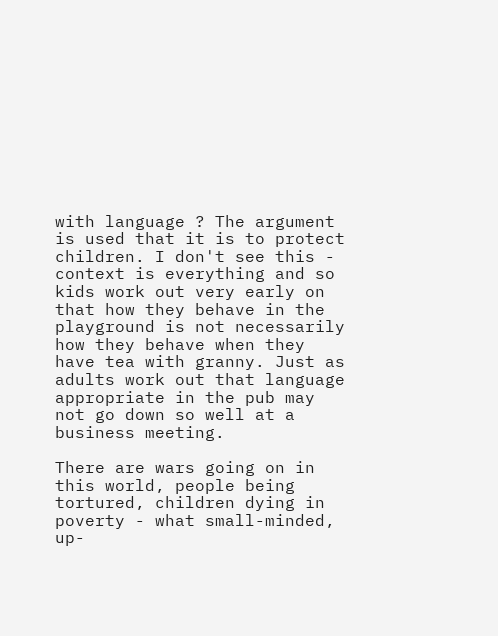with language ? The argument is used that it is to protect children. I don't see this - context is everything and so kids work out very early on that how they behave in the playground is not necessarily how they behave when they have tea with granny. Just as adults work out that language appropriate in the pub may not go down so well at a business meeting.

There are wars going on in this world, people being tortured, children dying in poverty - what small-minded, up-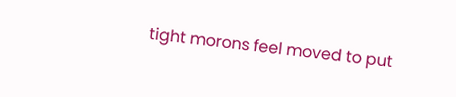tight morons feel moved to put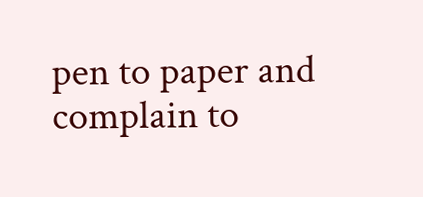pen to paper and complain to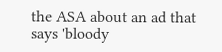the ASA about an ad that says 'bloody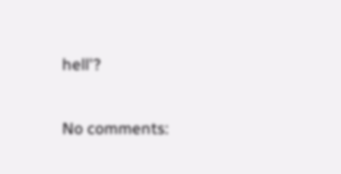hell'?

No comments: